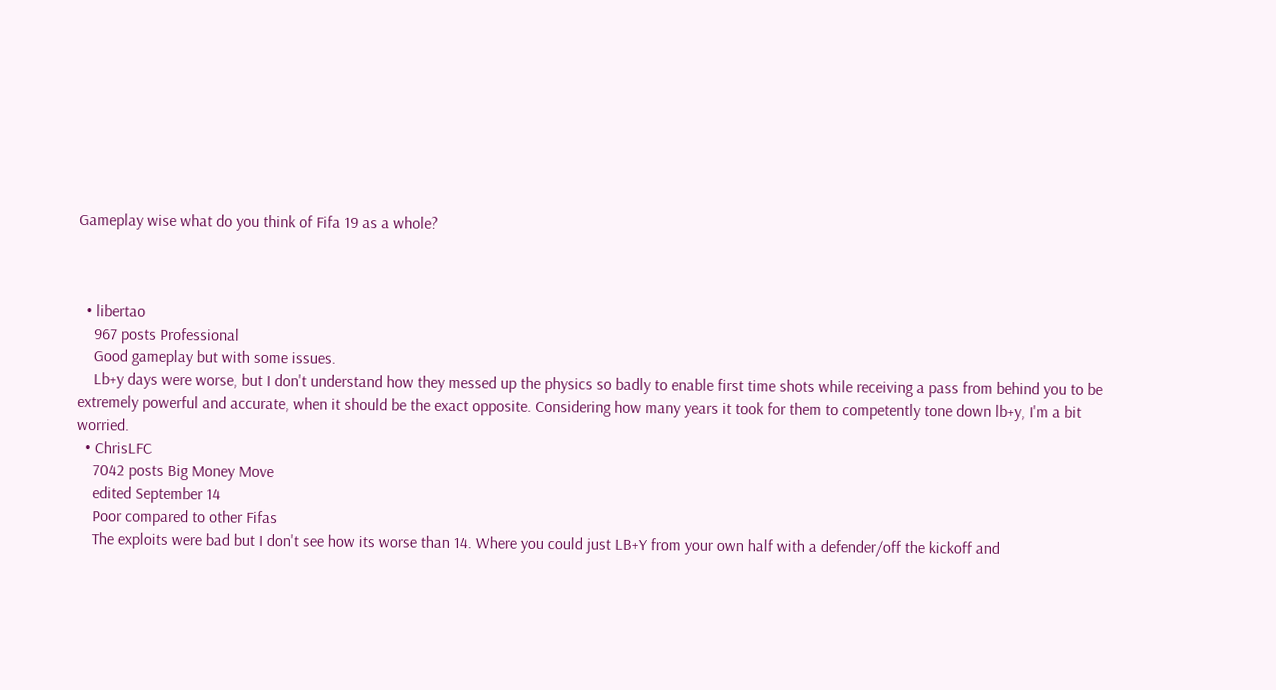Gameplay wise what do you think of Fifa 19 as a whole?



  • libertao
    967 posts Professional
    Good gameplay but with some issues.
    Lb+y days were worse, but I don't understand how they messed up the physics so badly to enable first time shots while receiving a pass from behind you to be extremely powerful and accurate, when it should be the exact opposite. Considering how many years it took for them to competently tone down lb+y, I'm a bit worried.
  • ChrisLFC
    7042 posts Big Money Move
    edited September 14
    Poor compared to other Fifas
    The exploits were bad but I don't see how its worse than 14. Where you could just LB+Y from your own half with a defender/off the kickoff and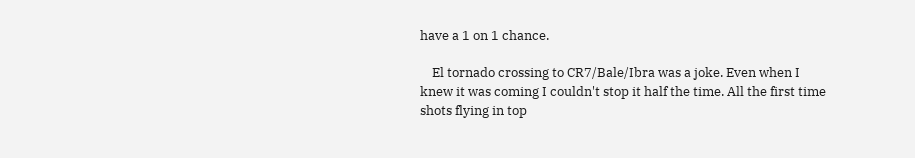have a 1 on 1 chance.

    El tornado crossing to CR7/Bale/Ibra was a joke. Even when I knew it was coming I couldn't stop it half the time. All the first time shots flying in top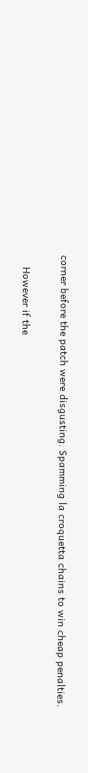corner before the patch were disgusting. Spamming la croquetta chains to win cheap penalties.

    However if the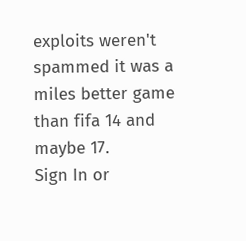exploits weren't spammed it was a miles better game than fifa 14 and maybe 17.
Sign In or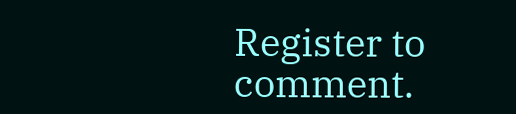Register to comment.